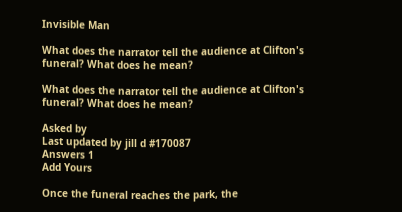Invisible Man

What does the narrator tell the audience at Clifton's funeral? What does he mean?

What does the narrator tell the audience at Clifton's funeral? What does he mean?

Asked by
Last updated by jill d #170087
Answers 1
Add Yours

Once the funeral reaches the park, the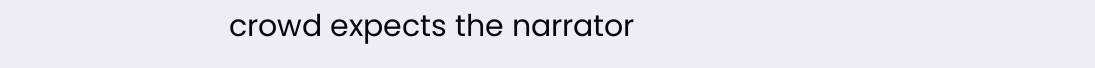crowd expects the narrator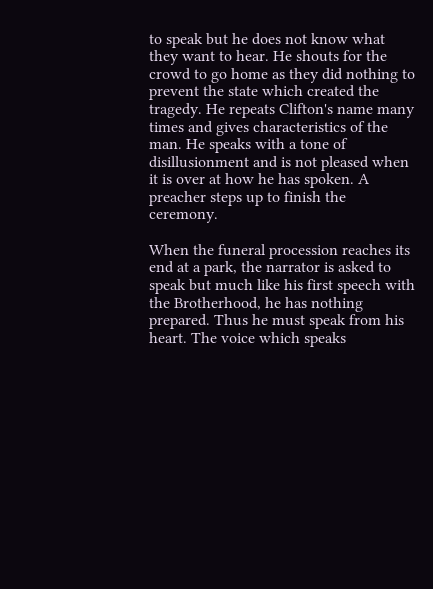to speak but he does not know what they want to hear. He shouts for the crowd to go home as they did nothing to prevent the state which created the tragedy. He repeats Clifton's name many times and gives characteristics of the man. He speaks with a tone of disillusionment and is not pleased when it is over at how he has spoken. A preacher steps up to finish the ceremony.

When the funeral procession reaches its end at a park, the narrator is asked to speak but much like his first speech with the Brotherhood, he has nothing prepared. Thus he must speak from his heart. The voice which speaks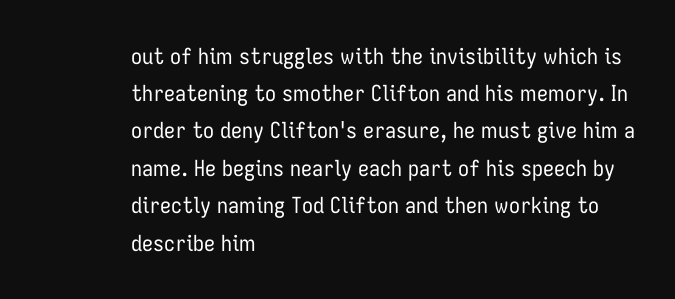out of him struggles with the invisibility which is threatening to smother Clifton and his memory. In order to deny Clifton's erasure, he must give him a name. He begins nearly each part of his speech by directly naming Tod Clifton and then working to describe him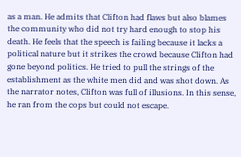as a man. He admits that Clifton had flaws but also blames the community who did not try hard enough to stop his death. He feels that the speech is failing because it lacks a political nature but it strikes the crowd because Clifton had gone beyond politics. He tried to pull the strings of the establishment as the white men did and was shot down. As the narrator notes, Clifton was full of illusions. In this sense, he ran from the cops but could not escape.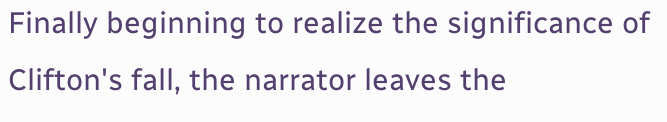Finally beginning to realize the significance of Clifton's fall, the narrator leaves the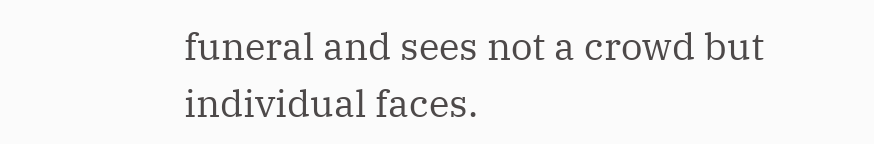funeral and sees not a crowd but individual faces.